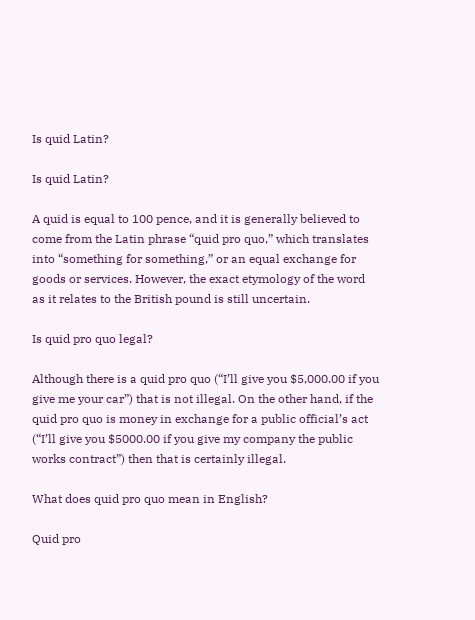Is quid Latin?

Is quid Latin?

A quid is equal to 100 pence, and it is generally believed to come from the Latin phrase “quid pro quo,” which translates into “something for something,” or an equal exchange for goods or services. However, the exact etymology of the word as it relates to the British pound is still uncertain.

Is quid pro quo legal?

Although there is a quid pro quo (“I’ll give you $5,000.00 if you give me your car”) that is not illegal. On the other hand, if the quid pro quo is money in exchange for a public official’s act (“I’ll give you $5000.00 if you give my company the public works contract”) then that is certainly illegal.

What does quid pro quo mean in English?

Quid pro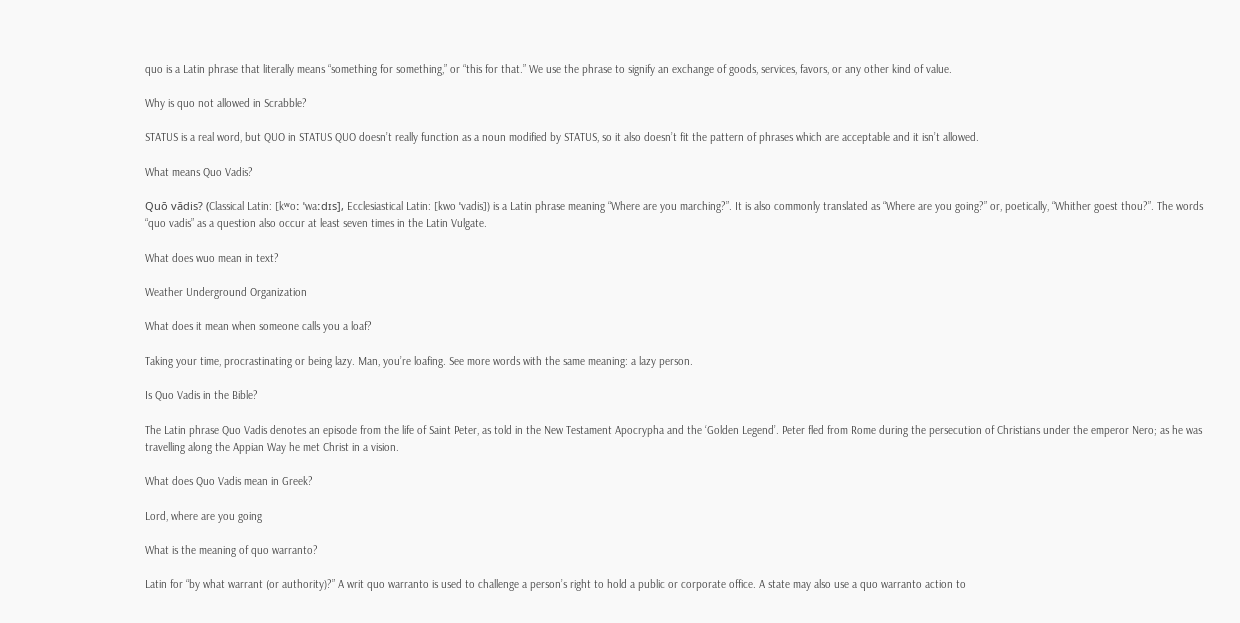quo is a Latin phrase that literally means “something for something,” or “this for that.” We use the phrase to signify an exchange of goods, services, favors, or any other kind of value.

Why is quo not allowed in Scrabble?

STATUS is a real word, but QUO in STATUS QUO doesn’t really function as a noun modified by STATUS, so it also doesn’t fit the pattern of phrases which are acceptable and it isn’t allowed.

What means Quo Vadis?

Quō vādis? (Classical Latin: [kʷoː ˈwaːdɪs], Ecclesiastical Latin: [kwo ˈvadis]) is a Latin phrase meaning “Where are you marching?”. It is also commonly translated as “Where are you going?” or, poetically, “Whither goest thou?”. The words “quo vadis” as a question also occur at least seven times in the Latin Vulgate.

What does wuo mean in text?

Weather Underground Organization

What does it mean when someone calls you a loaf?

Taking your time, procrastinating or being lazy. Man, you’re loafing. See more words with the same meaning: a lazy person.

Is Quo Vadis in the Bible?

The Latin phrase Quo Vadis denotes an episode from the life of Saint Peter, as told in the New Testament Apocrypha and the ‘Golden Legend’. Peter fled from Rome during the persecution of Christians under the emperor Nero; as he was travelling along the Appian Way he met Christ in a vision.

What does Quo Vadis mean in Greek?

Lord, where are you going

What is the meaning of quo warranto?

Latin for “by what warrant (or authority)?” A writ quo warranto is used to challenge a person’s right to hold a public or corporate office. A state may also use a quo warranto action to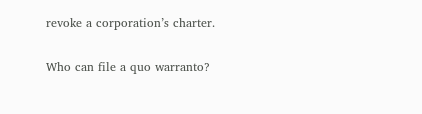revoke a corporation’s charter.

Who can file a quo warranto?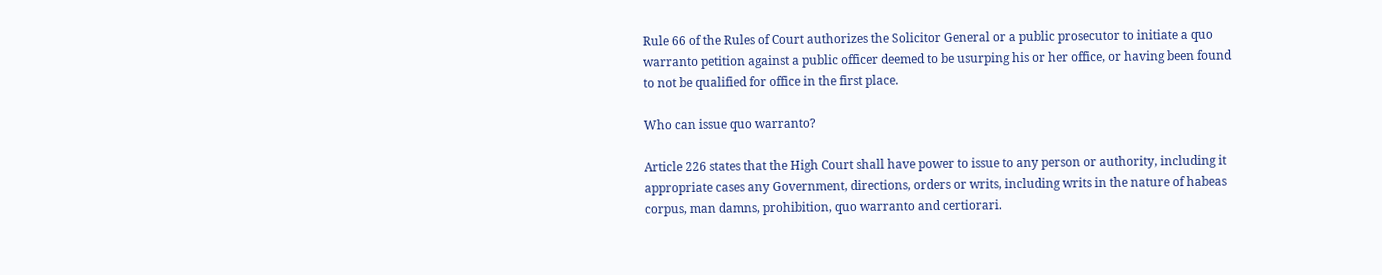Rule 66 of the Rules of Court authorizes the Solicitor General or a public prosecutor to initiate a quo warranto petition against a public officer deemed to be usurping his or her office, or having been found to not be qualified for office in the first place.

Who can issue quo warranto?

Article 226 states that the High Court shall have power to issue to any person or authority, including it appropriate cases any Government, directions, orders or writs, including writs in the nature of habeas corpus, man damns, prohibition, quo warranto and certiorari.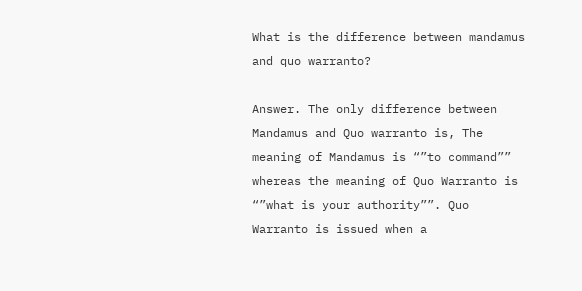What is the difference between mandamus and quo warranto?

Answer. The only difference between Mandamus and Quo warranto is, The meaning of Mandamus is “”to command”” whereas the meaning of Quo Warranto is “”what is your authority””. Quo Warranto is issued when a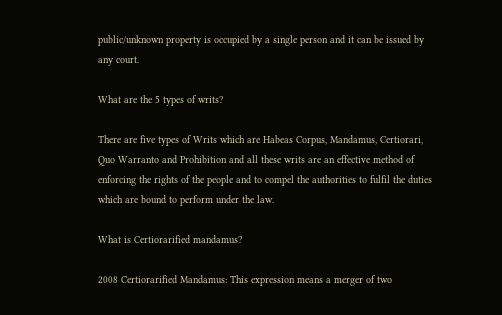public/unknown property is occupied by a single person and it can be issued by any court.

What are the 5 types of writs?

There are five types of Writs which are Habeas Corpus, Mandamus, Certiorari, Quo Warranto and Prohibition and all these writs are an effective method of enforcing the rights of the people and to compel the authorities to fulfil the duties which are bound to perform under the law.

What is Certiorarified mandamus?

2008 Certiorarified Mandamus: This expression means a merger of two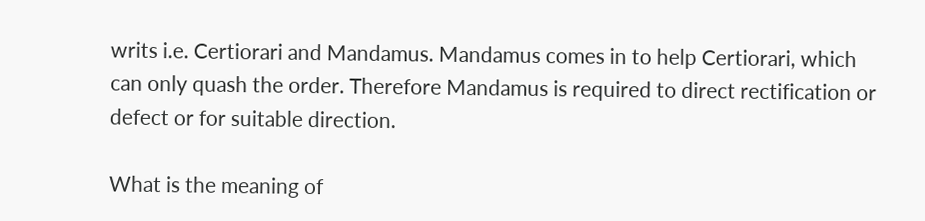writs i.e. Certiorari and Mandamus. Mandamus comes in to help Certiorari, which can only quash the order. Therefore Mandamus is required to direct rectification or defect or for suitable direction.

What is the meaning of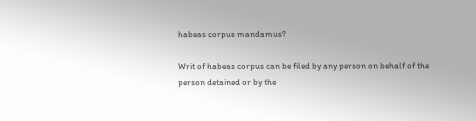habeas corpus mandamus?

Writ of habeas corpus can be filed by any person on behalf of the person detained or by the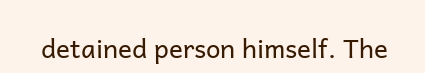detained person himself. The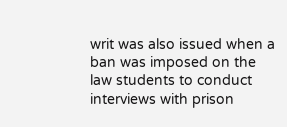writ was also issued when a ban was imposed on the law students to conduct interviews with prison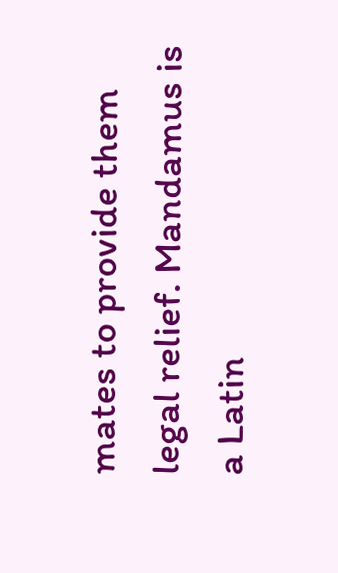mates to provide them legal relief. Mandamus is a Latin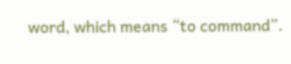word, which means “to command”.